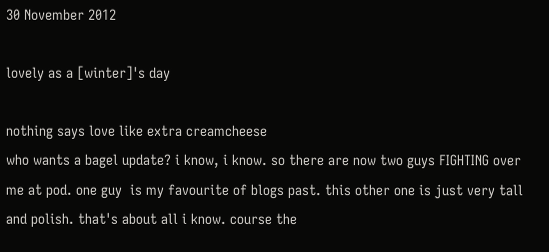30 November 2012

lovely as a [winter]'s day

nothing says love like extra creamcheese
who wants a bagel update? i know, i know. so there are now two guys FIGHTING over me at pod. one guy  is my favourite of blogs past. this other one is just very tall and polish. that's about all i know. course the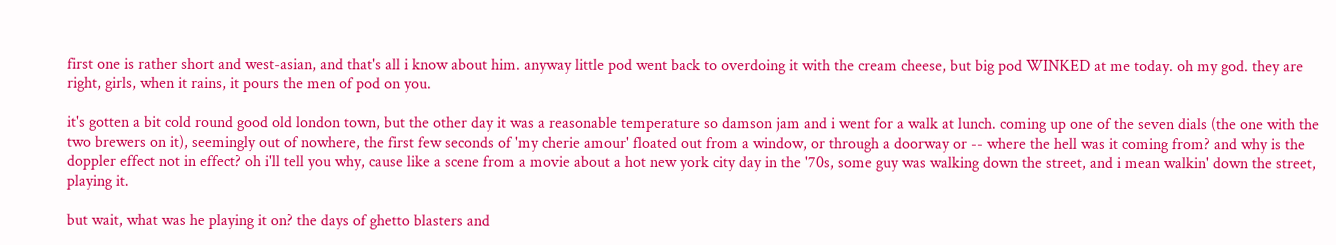first one is rather short and west-asian, and that's all i know about him. anyway little pod went back to overdoing it with the cream cheese, but big pod WINKED at me today. oh my god. they are right, girls, when it rains, it pours the men of pod on you.

it's gotten a bit cold round good old london town, but the other day it was a reasonable temperature so damson jam and i went for a walk at lunch. coming up one of the seven dials (the one with the two brewers on it), seemingly out of nowhere, the first few seconds of 'my cherie amour' floated out from a window, or through a doorway or -- where the hell was it coming from? and why is the doppler effect not in effect? oh i'll tell you why, cause like a scene from a movie about a hot new york city day in the '70s, some guy was walking down the street, and i mean walkin' down the street, playing it.

but wait, what was he playing it on? the days of ghetto blasters and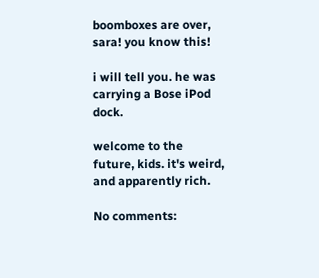boomboxes are over, sara! you know this!

i will tell you. he was carrying a Bose iPod dock.

welcome to the future, kids. it's weird, and apparently rich.

No comments: